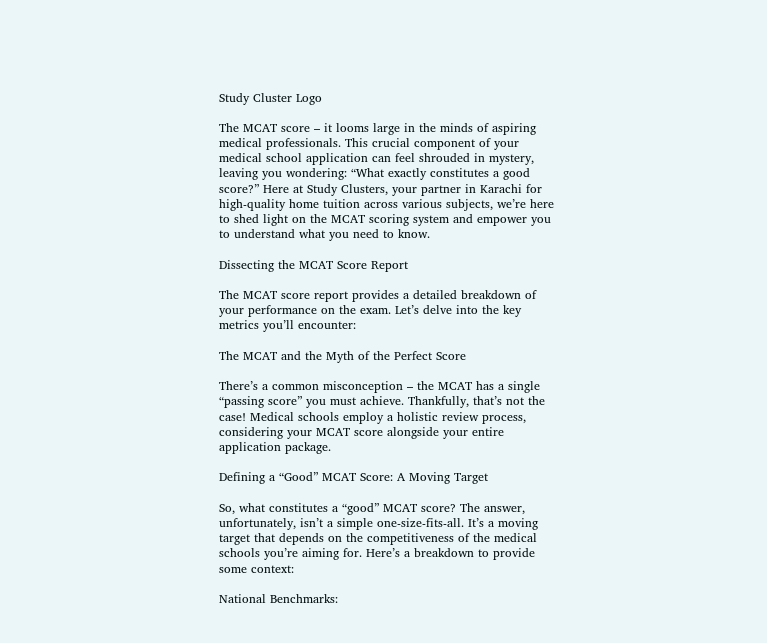Study Cluster Logo

The MCAT score – it looms large in the minds of aspiring medical professionals. This crucial component of your medical school application can feel shrouded in mystery, leaving you wondering: “What exactly constitutes a good score?” Here at Study Clusters, your partner in Karachi for high-quality home tuition across various subjects, we’re here to shed light on the MCAT scoring system and empower you to understand what you need to know.

Dissecting the MCAT Score Report

The MCAT score report provides a detailed breakdown of your performance on the exam. Let’s delve into the key metrics you’ll encounter:

The MCAT and the Myth of the Perfect Score

There’s a common misconception – the MCAT has a single “passing score” you must achieve. Thankfully, that’s not the case! Medical schools employ a holistic review process, considering your MCAT score alongside your entire application package.

Defining a “Good” MCAT Score: A Moving Target

So, what constitutes a “good” MCAT score? The answer, unfortunately, isn’t a simple one-size-fits-all. It’s a moving target that depends on the competitiveness of the medical schools you’re aiming for. Here’s a breakdown to provide some context:

National Benchmarks: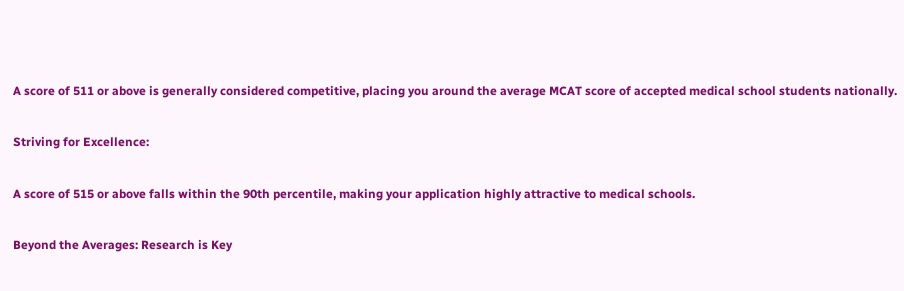A score of 511 or above is generally considered competitive, placing you around the average MCAT score of accepted medical school students nationally.

Striving for Excellence:

A score of 515 or above falls within the 90th percentile, making your application highly attractive to medical schools.

Beyond the Averages: Research is Key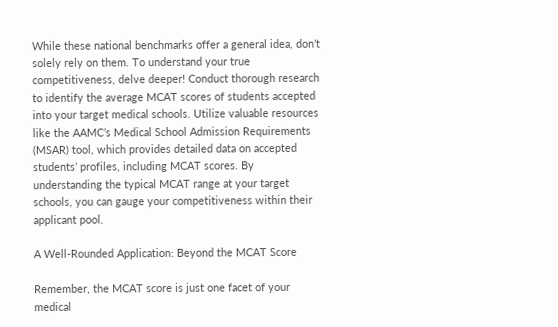While these national benchmarks offer a general idea, don’t solely rely on them. To understand your true competitiveness, delve deeper! Conduct thorough research to identify the average MCAT scores of students accepted into your target medical schools. Utilize valuable resources like the AAMC’s Medical School Admission Requirements (MSAR) tool, which provides detailed data on accepted students’ profiles, including MCAT scores. By understanding the typical MCAT range at your target schools, you can gauge your competitiveness within their applicant pool.

A Well-Rounded Application: Beyond the MCAT Score

Remember, the MCAT score is just one facet of your medical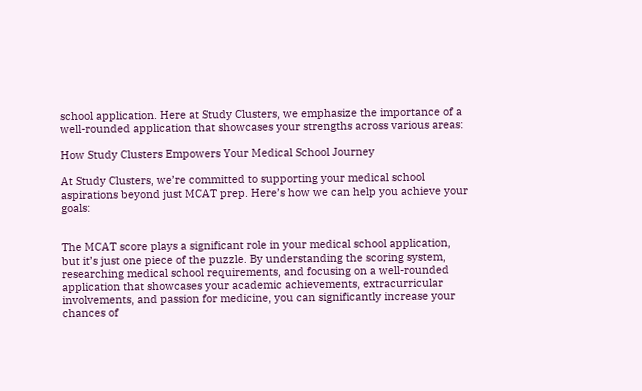school application. Here at Study Clusters, we emphasize the importance of a well-rounded application that showcases your strengths across various areas:

How Study Clusters Empowers Your Medical School Journey

At Study Clusters, we’re committed to supporting your medical school aspirations beyond just MCAT prep. Here’s how we can help you achieve your goals:


The MCAT score plays a significant role in your medical school application, but it’s just one piece of the puzzle. By understanding the scoring system, researching medical school requirements, and focusing on a well-rounded application that showcases your academic achievements, extracurricular involvements, and passion for medicine, you can significantly increase your chances of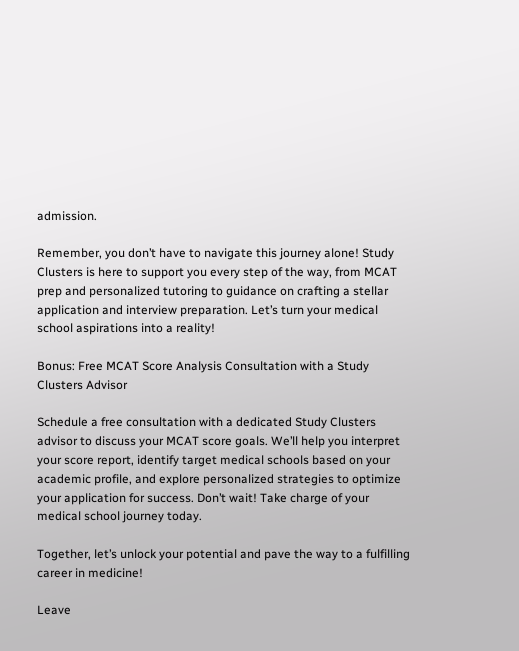admission.

Remember, you don’t have to navigate this journey alone! Study Clusters is here to support you every step of the way, from MCAT prep and personalized tutoring to guidance on crafting a stellar application and interview preparation. Let’s turn your medical school aspirations into a reality!

Bonus: Free MCAT Score Analysis Consultation with a Study Clusters Advisor

Schedule a free consultation with a dedicated Study Clusters advisor to discuss your MCAT score goals. We’ll help you interpret your score report, identify target medical schools based on your academic profile, and explore personalized strategies to optimize your application for success. Don’t wait! Take charge of your medical school journey today.

Together, let’s unlock your potential and pave the way to a fulfilling career in medicine!

Leave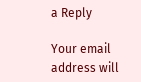a Reply

Your email address will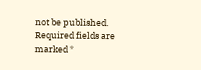not be published. Required fields are marked *